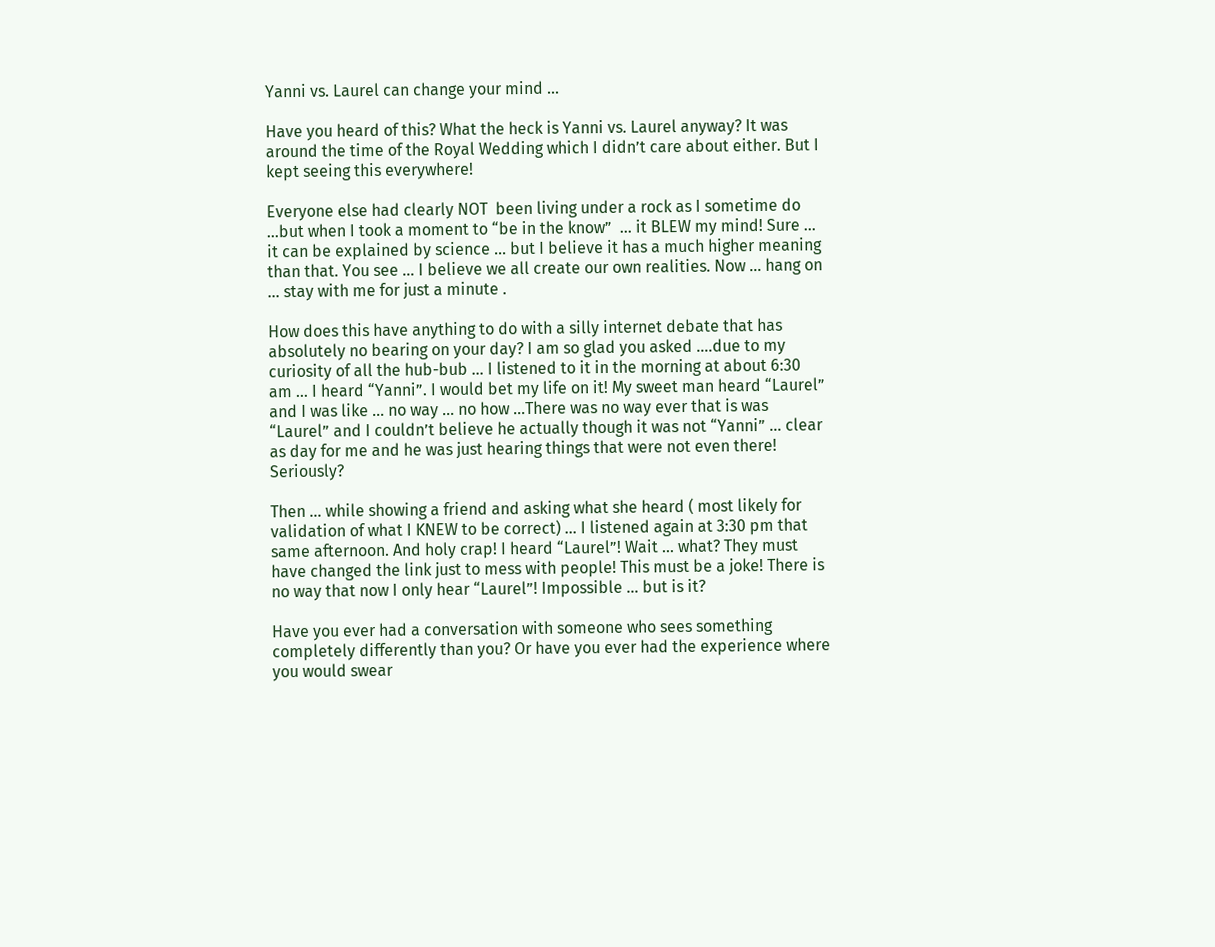Yanni vs. Laurel can change your mind …

Have you heard of this? What the heck is Yanni vs. Laurel anyway? It was around the time of the Royal Wedding which I didn’t care about either. But I kept seeing this everywhere!

Everyone else had clearly NOT  been living under a rock as I sometime do …but when I took a moment to “be in the know”  … it BLEW my mind! Sure …  it can be explained by science … but I believe it has a much higher meaning than that. You see … I believe we all create our own realities. Now … hang on … stay with me for just a minute .

How does this have anything to do with a silly internet debate that has absolutely no bearing on your day? I am so glad you asked ….due to my curiosity of all the hub-bub … I listened to it in the morning at about 6:30 am … I heard “Yanni”. I would bet my life on it! My sweet man heard “Laurel” and I was like … no way … no how …There was no way ever that is was “Laurel” and I couldn’t believe he actually though it was not “Yanni” … clear as day for me and he was just hearing things that were not even there! Seriously?

Then … while showing a friend and asking what she heard ( most likely for validation of what I KNEW to be correct) … I listened again at 3:30 pm that same afternoon. And holy crap! I heard “Laurel”! Wait … what? They must have changed the link just to mess with people! This must be a joke! There is no way that now I only hear “Laurel”! Impossible … but is it?

Have you ever had a conversation with someone who sees something completely differently than you? Or have you ever had the experience where you would swear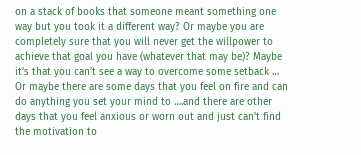on a stack of books that someone meant something one way but you took it a different way? Or maybe you are completely sure that you will never get the willpower to achieve that goal you have (whatever that may be)? Maybe it’s that you can’t see a way to overcome some setback …  Or maybe there are some days that you feel on fire and can do anything you set your mind to ….and there are other days that you feel anxious or worn out and just can’t find the motivation to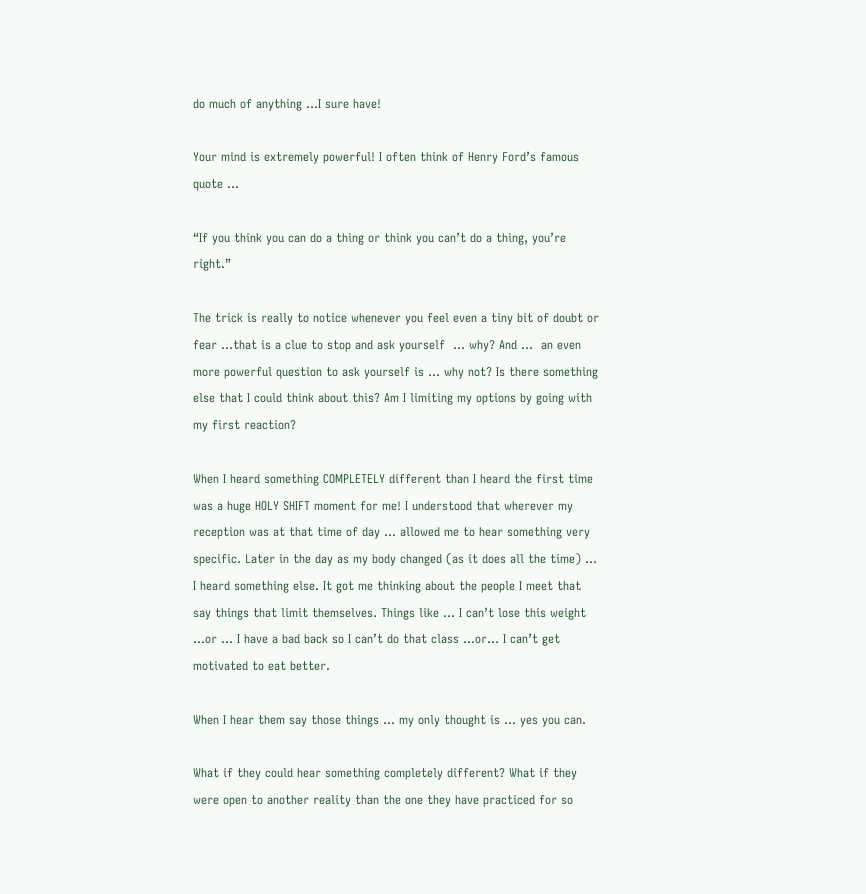do much of anything …I sure have!

Your mind is extremely powerful! I often think of Henry Ford’s famous quote …

“If you think you can do a thing or think you can’t do a thing, you’re right.”

The trick is really to notice whenever you feel even a tiny bit of doubt or fear …that is a clue to stop and ask yourself  … why? And …  an even more powerful question to ask yourself is … why not? Is there something else that I could think about this? Am I limiting my options by going with my first reaction?

When I heard something COMPLETELY different than I heard the first time was a huge HOLY SHIFT moment for me! I understood that wherever my reception was at that time of day … allowed me to hear something very specific. Later in the day as my body changed (as it does all the time) … I heard something else. It got me thinking about the people I meet that say things that limit themselves. Things like … I can’t lose this weight …or … I have a bad back so I can’t do that class …or… I can’t get motivated to eat better.

When I hear them say those things … my only thought is … yes you can.

What if they could hear something completely different? What if they were open to another reality than the one they have practiced for so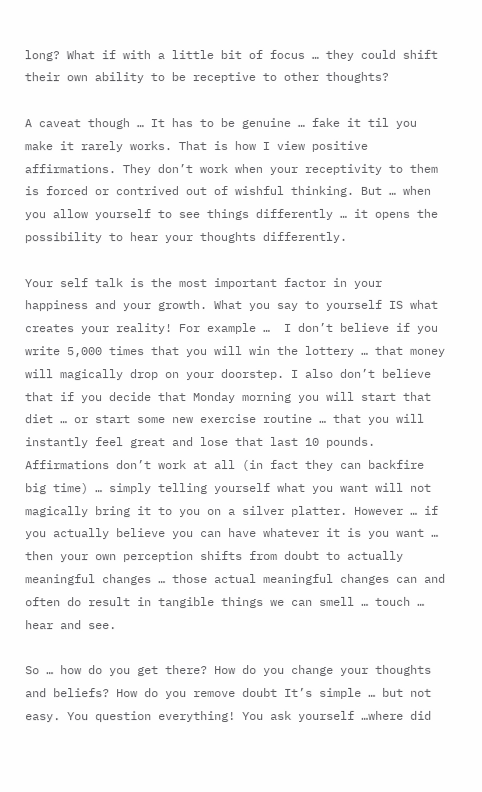long? What if with a little bit of focus … they could shift their own ability to be receptive to other thoughts?

A caveat though … It has to be genuine … fake it til you make it rarely works. That is how I view positive affirmations. They don’t work when your receptivity to them is forced or contrived out of wishful thinking. But … when you allow yourself to see things differently … it opens the possibility to hear your thoughts differently.

Your self talk is the most important factor in your happiness and your growth. What you say to yourself IS what creates your reality! For example …  I don’t believe if you write 5,000 times that you will win the lottery … that money will magically drop on your doorstep. I also don’t believe that if you decide that Monday morning you will start that diet … or start some new exercise routine … that you will instantly feel great and lose that last 10 pounds.  Affirmations don’t work at all (in fact they can backfire big time) … simply telling yourself what you want will not magically bring it to you on a silver platter. However … if you actually believe you can have whatever it is you want … then your own perception shifts from doubt to actually meaningful changes … those actual meaningful changes can and often do result in tangible things we can smell … touch … hear and see.

So … how do you get there? How do you change your thoughts and beliefs? How do you remove doubt It’s simple … but not easy. You question everything! You ask yourself …where did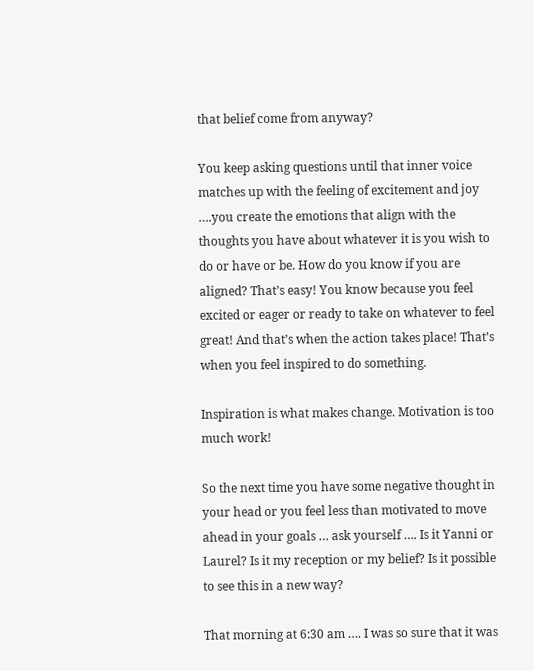that belief come from anyway?

You keep asking questions until that inner voice matches up with the feeling of excitement and joy ….you create the emotions that align with the thoughts you have about whatever it is you wish to do or have or be. How do you know if you are aligned? That’s easy! You know because you feel excited or eager or ready to take on whatever to feel great! And that’s when the action takes place! That’s when you feel inspired to do something.

Inspiration is what makes change. Motivation is too much work!

So the next time you have some negative thought in your head or you feel less than motivated to move ahead in your goals … ask yourself …. Is it Yanni or Laurel? Is it my reception or my belief? Is it possible to see this in a new way?

That morning at 6:30 am …. I was so sure that it was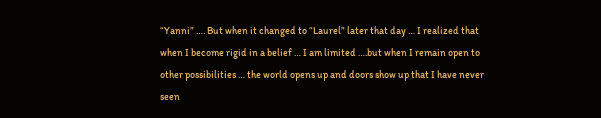“Yanni” …. But when it changed to “Laurel” later that day … I realized that when I become rigid in a belief … I am limited ….but when I remain open to other possibilities … the world opens up and doors show up that I have never seen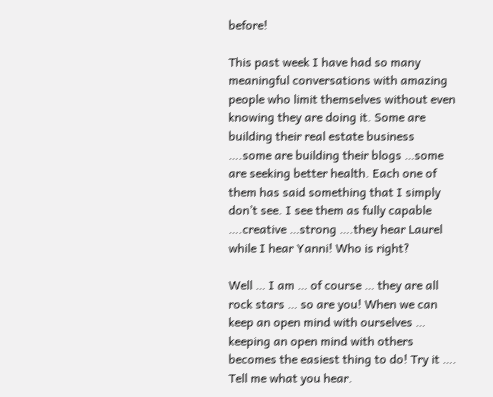before!

This past week I have had so many meaningful conversations with amazing people who limit themselves without even knowing they are doing it. Some are building their real estate business ….some are building their blogs …some are seeking better health. Each one of them has said something that I simply don’t see. I see them as fully capable ….creative …strong ….they hear Laurel while I hear Yanni! Who is right?

Well … I am … of course … they are all rock stars … so are you! When we can keep an open mind with ourselves … keeping an open mind with others becomes the easiest thing to do! Try it …. Tell me what you hear.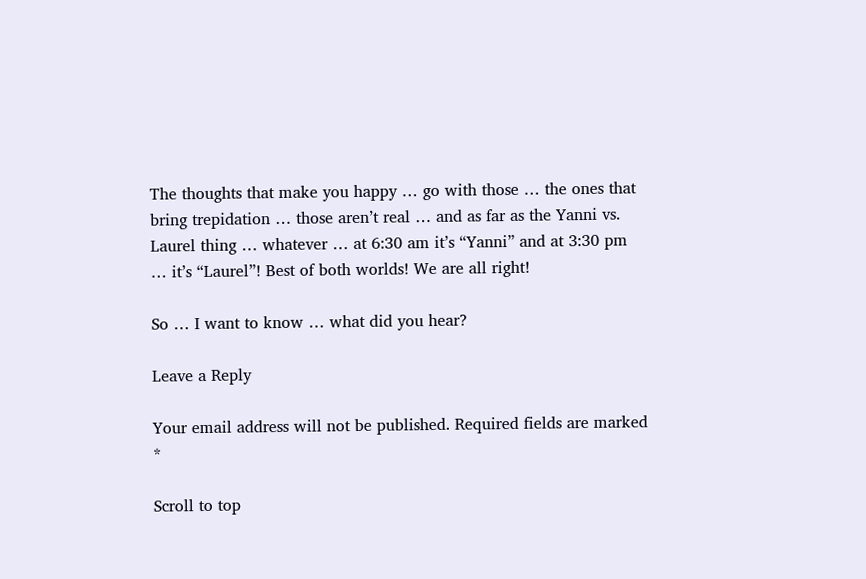The thoughts that make you happy … go with those … the ones that bring trepidation … those aren’t real … and as far as the Yanni vs. Laurel thing … whatever … at 6:30 am it’s “Yanni” and at 3:30 pm … it’s “Laurel”! Best of both worlds! We are all right!

So … I want to know … what did you hear?

Leave a Reply

Your email address will not be published. Required fields are marked *

Scroll to top